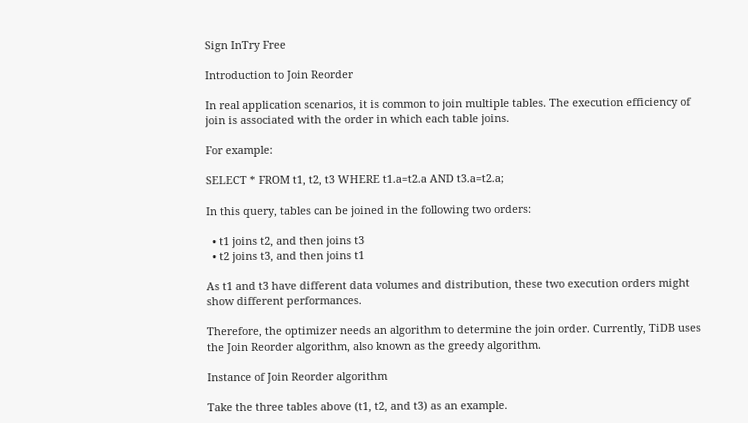Sign InTry Free

Introduction to Join Reorder

In real application scenarios, it is common to join multiple tables. The execution efficiency of join is associated with the order in which each table joins.

For example:

SELECT * FROM t1, t2, t3 WHERE t1.a=t2.a AND t3.a=t2.a;

In this query, tables can be joined in the following two orders:

  • t1 joins t2, and then joins t3
  • t2 joins t3, and then joins t1

As t1 and t3 have different data volumes and distribution, these two execution orders might show different performances.

Therefore, the optimizer needs an algorithm to determine the join order. Currently, TiDB uses the Join Reorder algorithm, also known as the greedy algorithm.

Instance of Join Reorder algorithm

Take the three tables above (t1, t2, and t3) as an example.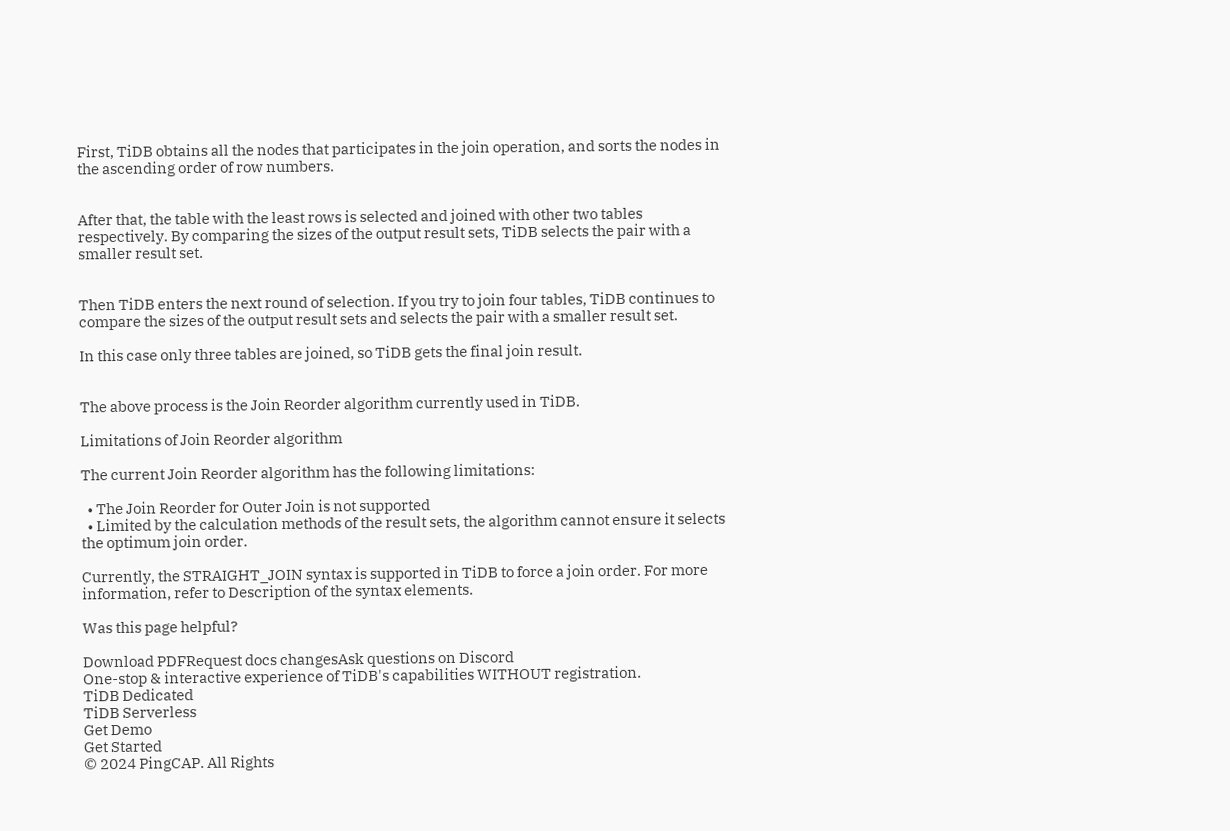First, TiDB obtains all the nodes that participates in the join operation, and sorts the nodes in the ascending order of row numbers.


After that, the table with the least rows is selected and joined with other two tables respectively. By comparing the sizes of the output result sets, TiDB selects the pair with a smaller result set.


Then TiDB enters the next round of selection. If you try to join four tables, TiDB continues to compare the sizes of the output result sets and selects the pair with a smaller result set.

In this case only three tables are joined, so TiDB gets the final join result.


The above process is the Join Reorder algorithm currently used in TiDB.

Limitations of Join Reorder algorithm

The current Join Reorder algorithm has the following limitations:

  • The Join Reorder for Outer Join is not supported
  • Limited by the calculation methods of the result sets, the algorithm cannot ensure it selects the optimum join order.

Currently, the STRAIGHT_JOIN syntax is supported in TiDB to force a join order. For more information, refer to Description of the syntax elements.

Was this page helpful?

Download PDFRequest docs changesAsk questions on Discord
One-stop & interactive experience of TiDB's capabilities WITHOUT registration.
TiDB Dedicated
TiDB Serverless
Get Demo
Get Started
© 2024 PingCAP. All Rights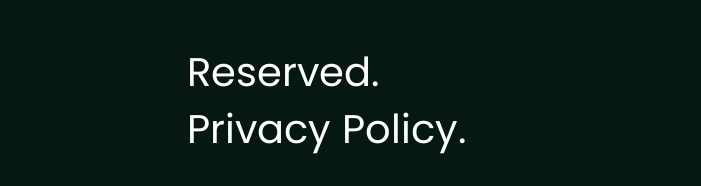Reserved.
Privacy Policy.